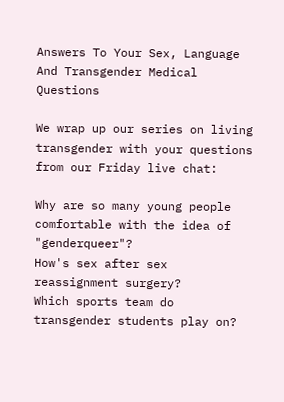Answers To Your Sex, Language And Transgender Medical Questions

We wrap up our series on living transgender with your questions from our Friday live chat:

Why are so many young people comfortable with the idea of "genderqueer"?
How's sex after sex reassignment surgery?
Which sports team do transgender students play on?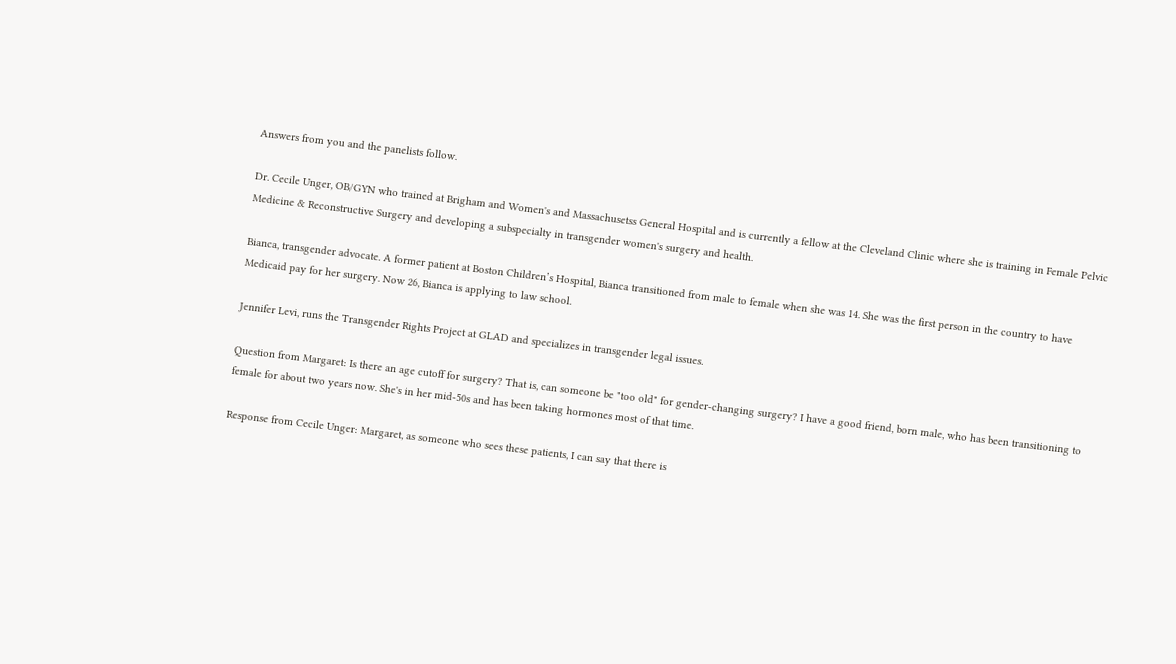Answers from you and the panelists follow.

Dr. Cecile Unger, OB/GYN who trained at Brigham and Women's and Massachusetss General Hospital and is currently a fellow at the Cleveland Clinic where she is training in Female Pelvic Medicine & Reconstructive Surgery and developing a subspecialty in transgender women's surgery and health.

Bianca, transgender advocate. A former patient at Boston Children’s Hospital, Bianca transitioned from male to female when she was 14. She was the first person in the country to have Medicaid pay for her surgery. Now 26, Bianca is applying to law school.

Jennifer Levi, runs the Transgender Rights Project at GLAD and specializes in transgender legal issues.

Question from Margaret: Is there an age cutoff for surgery? That is, can someone be "too old" for gender-changing surgery? I have a good friend, born male, who has been transitioning to female for about two years now. She's in her mid-50s and has been taking hormones most of that time.

Response from Cecile Unger: Margaret, as someone who sees these patients, I can say that there is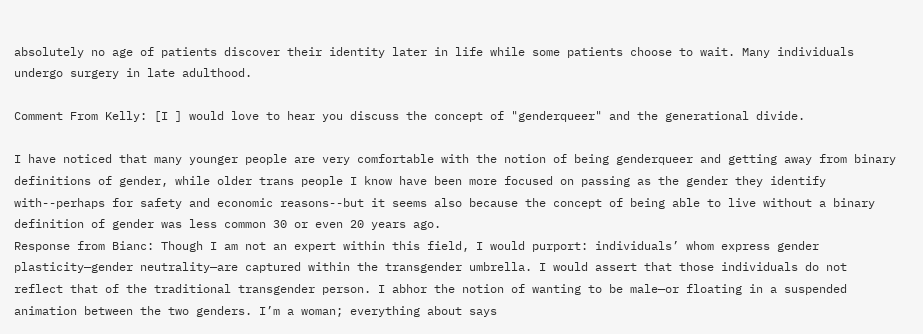absolutely no age of patients discover their identity later in life while some patients choose to wait. Many individuals undergo surgery in late adulthood.

Comment From Kelly: [I ] would love to hear you discuss the concept of "genderqueer" and the generational divide.

I have noticed that many younger people are very comfortable with the notion of being genderqueer and getting away from binary definitions of gender, while older trans people I know have been more focused on passing as the gender they identify with--perhaps for safety and economic reasons--but it seems also because the concept of being able to live without a binary definition of gender was less common 30 or even 20 years ago.
Response from Bianc: Though I am not an expert within this field, I would purport: individuals’ whom express gender plasticity—gender neutrality—are captured within the transgender umbrella. I would assert that those individuals do not reflect that of the traditional transgender person. I abhor the notion of wanting to be male—or floating in a suspended animation between the two genders. I’m a woman; everything about says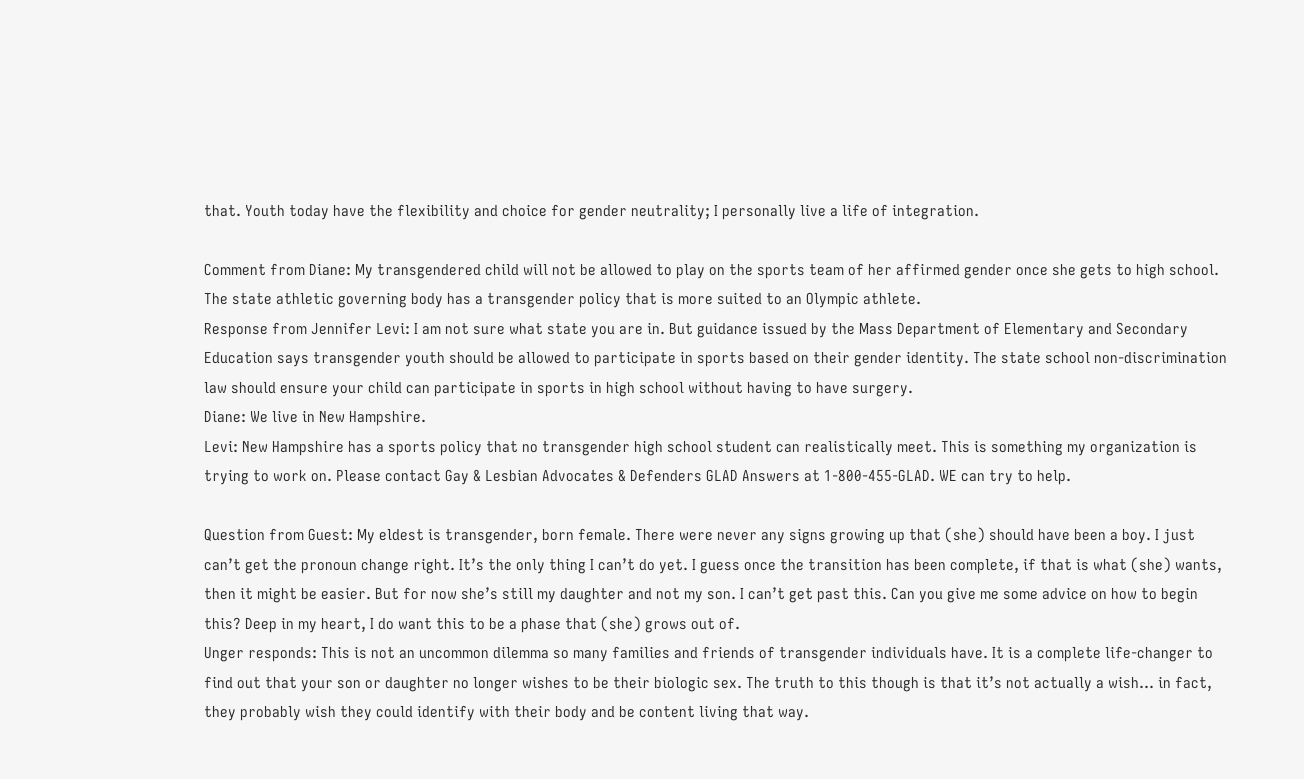that. Youth today have the flexibility and choice for gender neutrality; I personally live a life of integration.

Comment from Diane: My transgendered child will not be allowed to play on the sports team of her affirmed gender once she gets to high school. The state athletic governing body has a transgender policy that is more suited to an Olympic athlete.
Response from Jennifer Levi: I am not sure what state you are in. But guidance issued by the Mass Department of Elementary and Secondary Education says transgender youth should be allowed to participate in sports based on their gender identity. The state school non-discrimination law should ensure your child can participate in sports in high school without having to have surgery.
Diane: We live in New Hampshire.
Levi: New Hampshire has a sports policy that no transgender high school student can realistically meet. This is something my organization is trying to work on. Please contact Gay & Lesbian Advocates & Defenders GLAD Answers at 1-800-455-GLAD. WE can try to help.

Question from Guest: My eldest is transgender, born female. There were never any signs growing up that (she) should have been a boy. I just can’t get the pronoun change right. It’s the only thing I can’t do yet. I guess once the transition has been complete, if that is what (she) wants, then it might be easier. But for now she’s still my daughter and not my son. I can’t get past this. Can you give me some advice on how to begin this? Deep in my heart, I do want this to be a phase that (she) grows out of.
Unger responds: This is not an uncommon dilemma so many families and friends of transgender individuals have. It is a complete life-changer to find out that your son or daughter no longer wishes to be their biologic sex. The truth to this though is that it’s not actually a wish… in fact, they probably wish they could identify with their body and be content living that way.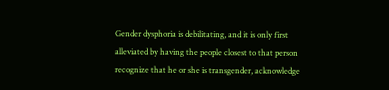Gender dysphoria is debilitating, and it is only first alleviated by having the people closest to that person recognize that he or she is transgender, acknowledge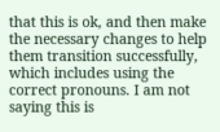that this is ok, and then make the necessary changes to help them transition successfully, which includes using the correct pronouns. I am not saying this is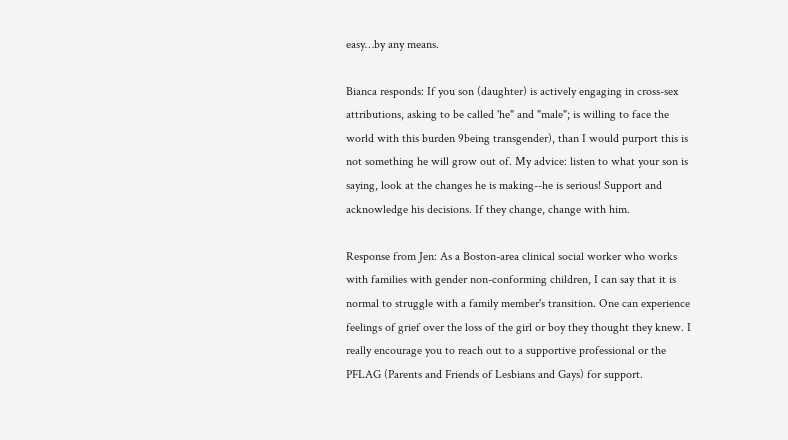easy…by any means.

Bianca responds: If you son (daughter) is actively engaging in cross-sex attributions, asking to be called 'he" and "male"; is willing to face the world with this burden 9being transgender), than I would purport this is not something he will grow out of. My advice: listen to what your son is saying, look at the changes he is making--he is serious! Support and acknowledge his decisions. If they change, change with him.

Response from Jen: As a Boston-area clinical social worker who works with families with gender non-conforming children, I can say that it is normal to struggle with a family member's transition. One can experience feelings of grief over the loss of the girl or boy they thought they knew. I really encourage you to reach out to a supportive professional or the PFLAG (Parents and Friends of Lesbians and Gays) for support.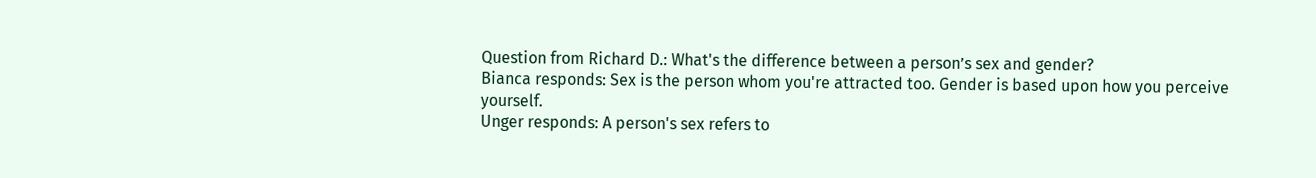Question from Richard D.: What's the difference between a person’s sex and gender?
Bianca responds: Sex is the person whom you're attracted too. Gender is based upon how you perceive yourself.
Unger responds: A person's sex refers to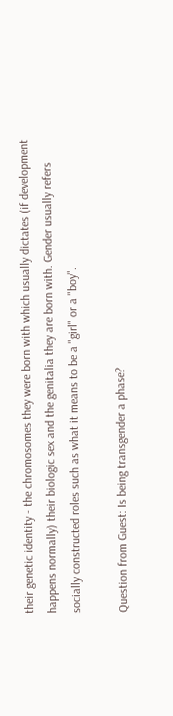their genetic identity - the chromosomes they were born with which usually dictates (if development happens normally) their biologic sex and the genitalia they are born with. Gender usually refers socially constructed roles such as what it means to be a "girl" or a "boy".

Question from Guest: Is being transgender a phase?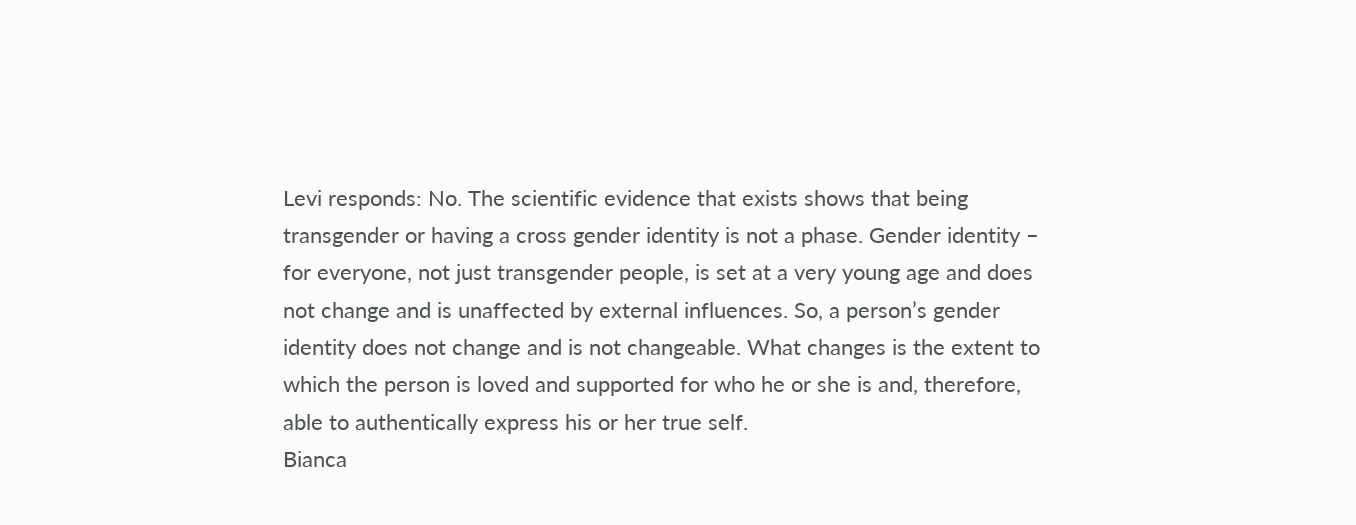Levi responds: No. The scientific evidence that exists shows that being transgender or having a cross gender identity is not a phase. Gender identity – for everyone, not just transgender people, is set at a very young age and does not change and is unaffected by external influences. So, a person’s gender identity does not change and is not changeable. What changes is the extent to which the person is loved and supported for who he or she is and, therefore, able to authentically express his or her true self.
Bianca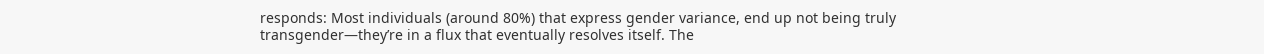responds: Most individuals (around 80%) that express gender variance, end up not being truly transgender—they’re in a flux that eventually resolves itself. The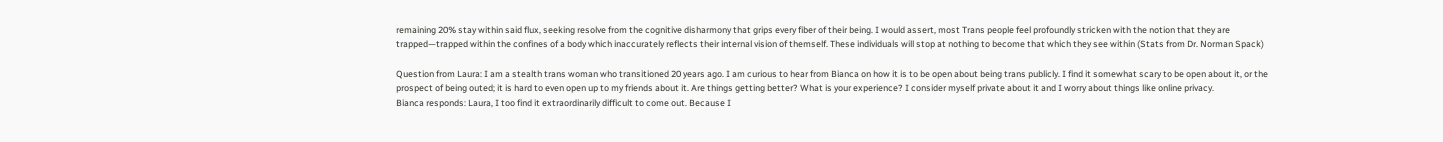remaining 20% stay within said flux, seeking resolve from the cognitive disharmony that grips every fiber of their being. I would assert, most Trans people feel profoundly stricken with the notion that they are trapped—trapped within the confines of a body which inaccurately reflects their internal vision of themself. These individuals will stop at nothing to become that which they see within (Stats from Dr. Norman Spack)

Question from Laura: I am a stealth trans woman who transitioned 20 years ago. I am curious to hear from Bianca on how it is to be open about being trans publicly. I find it somewhat scary to be open about it, or the prospect of being outed; it is hard to even open up to my friends about it. Are things getting better? What is your experience? I consider myself private about it and I worry about things like online privacy.
Bianca responds: Laura, I too find it extraordinarily difficult to come out. Because I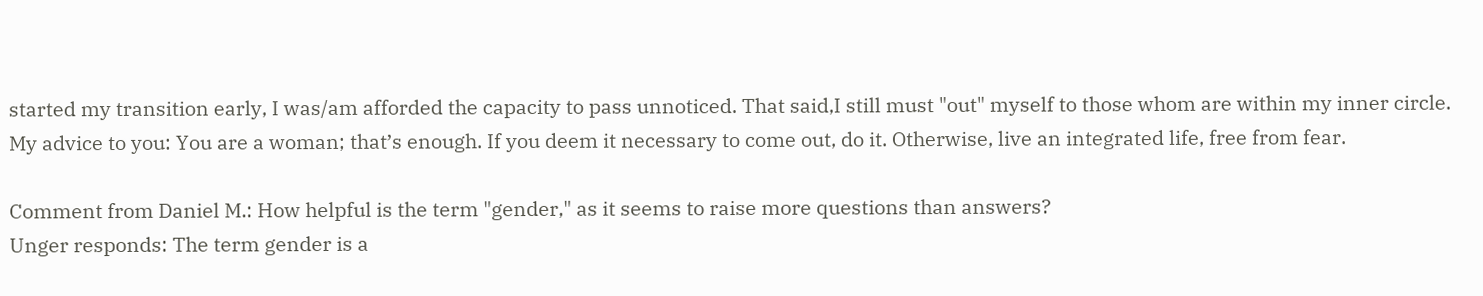started my transition early, I was/am afforded the capacity to pass unnoticed. That said,I still must "out" myself to those whom are within my inner circle. My advice to you: You are a woman; that’s enough. If you deem it necessary to come out, do it. Otherwise, live an integrated life, free from fear.

Comment from Daniel M.: How helpful is the term "gender," as it seems to raise more questions than answers?
Unger responds: The term gender is a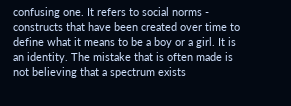confusing one. It refers to social norms - constructs that have been created over time to define what it means to be a boy or a girl. It is an identity. The mistake that is often made is not believing that a spectrum exists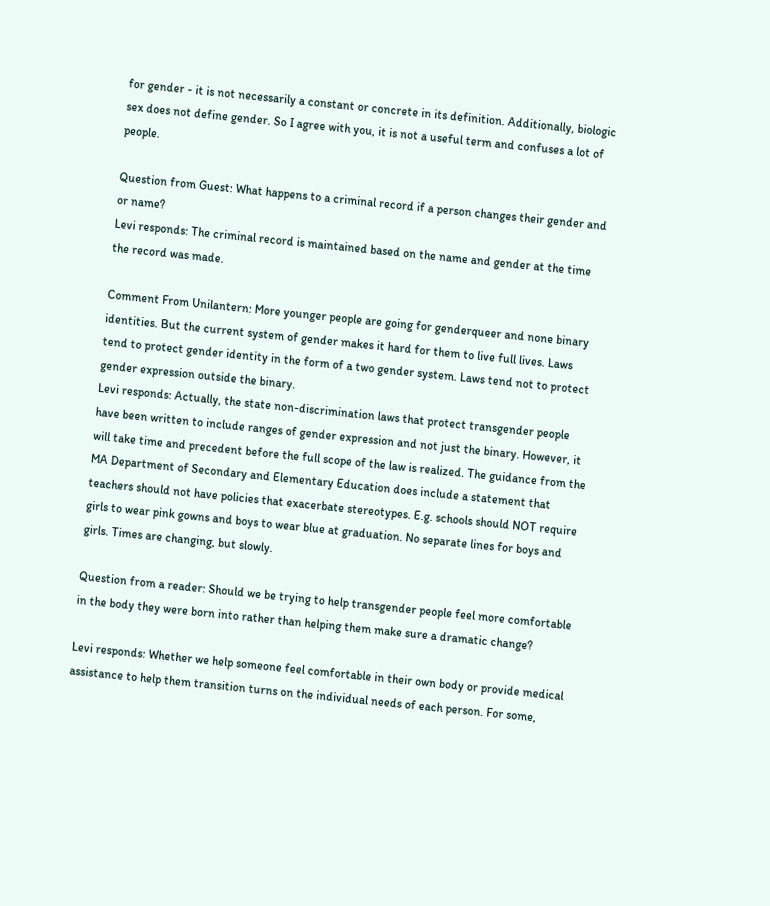for gender - it is not necessarily a constant or concrete in its definition. Additionally, biologic sex does not define gender. So I agree with you, it is not a useful term and confuses a lot of people.

Question from Guest: What happens to a criminal record if a person changes their gender and or name?
Levi responds: The criminal record is maintained based on the name and gender at the time the record was made.

Comment From Unilantern: More younger people are going for genderqueer and none binary identities. But the current system of gender makes it hard for them to live full lives. Laws tend to protect gender identity in the form of a two gender system. Laws tend not to protect gender expression outside the binary.
Levi responds: Actually, the state non-discrimination laws that protect transgender people have been written to include ranges of gender expression and not just the binary. However, it will take time and precedent before the full scope of the law is realized. The guidance from the MA Department of Secondary and Elementary Education does include a statement that teachers should not have policies that exacerbate stereotypes. E.g. schools should NOT require girls to wear pink gowns and boys to wear blue at graduation. No separate lines for boys and girls. Times are changing, but slowly.

Question from a reader: Should we be trying to help transgender people feel more comfortable in the body they were born into rather than helping them make sure a dramatic change?

Levi responds: Whether we help someone feel comfortable in their own body or provide medical assistance to help them transition turns on the individual needs of each person. For some,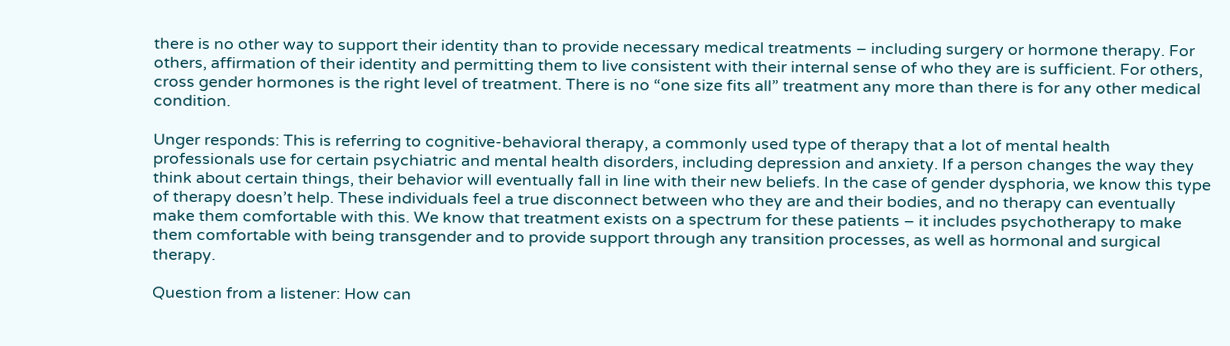there is no other way to support their identity than to provide necessary medical treatments – including surgery or hormone therapy. For others, affirmation of their identity and permitting them to live consistent with their internal sense of who they are is sufficient. For others, cross gender hormones is the right level of treatment. There is no “one size fits all” treatment any more than there is for any other medical condition.

Unger responds: This is referring to cognitive-behavioral therapy, a commonly used type of therapy that a lot of mental health professionals use for certain psychiatric and mental health disorders, including depression and anxiety. If a person changes the way they think about certain things, their behavior will eventually fall in line with their new beliefs. In the case of gender dysphoria, we know this type of therapy doesn’t help. These individuals feel a true disconnect between who they are and their bodies, and no therapy can eventually make them comfortable with this. We know that treatment exists on a spectrum for these patients – it includes psychotherapy to make them comfortable with being transgender and to provide support through any transition processes, as well as hormonal and surgical therapy.

Question from a listener: How can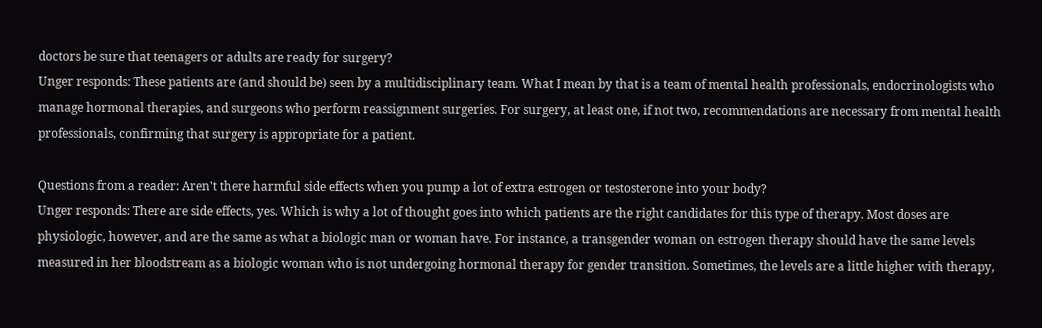doctors be sure that teenagers or adults are ready for surgery?
Unger responds: These patients are (and should be) seen by a multidisciplinary team. What I mean by that is a team of mental health professionals, endocrinologists who manage hormonal therapies, and surgeons who perform reassignment surgeries. For surgery, at least one, if not two, recommendations are necessary from mental health professionals, confirming that surgery is appropriate for a patient.

Questions from a reader: Aren't there harmful side effects when you pump a lot of extra estrogen or testosterone into your body?
Unger responds: There are side effects, yes. Which is why a lot of thought goes into which patients are the right candidates for this type of therapy. Most doses are physiologic, however, and are the same as what a biologic man or woman have. For instance, a transgender woman on estrogen therapy should have the same levels measured in her bloodstream as a biologic woman who is not undergoing hormonal therapy for gender transition. Sometimes, the levels are a little higher with therapy,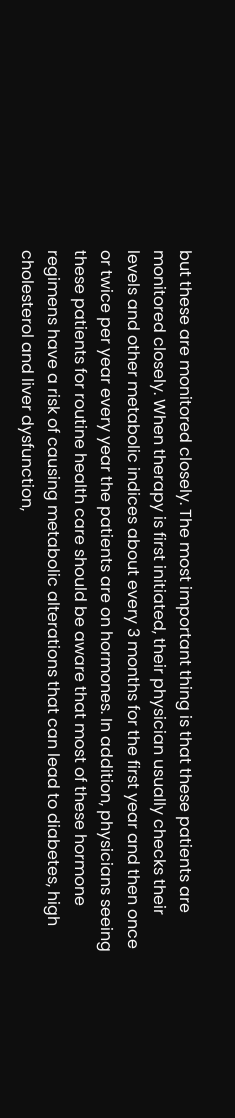but these are monitored closely. The most important thing is that these patients are monitored closely. When therapy is first initiated, their physician usually checks their levels and other metabolic indices about every 3 months for the first year and then once or twice per year every year the patients are on hormones. In addition, physicians seeing these patients for routine health care should be aware that most of these hormone regimens have a risk of causing metabolic alterations that can lead to diabetes, high cholesterol and liver dysfunction,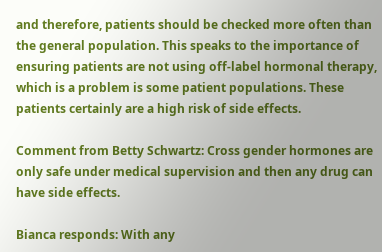and therefore, patients should be checked more often than the general population. This speaks to the importance of ensuring patients are not using off-label hormonal therapy, which is a problem is some patient populations. These patients certainly are a high risk of side effects.

Comment from Betty Schwartz: Cross gender hormones are only safe under medical supervision and then any drug can have side effects.

Bianca responds: With any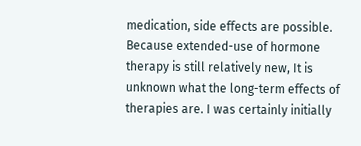medication, side effects are possible. Because extended-use of hormone therapy is still relatively new, It is unknown what the long-term effects of therapies are. I was certainly initially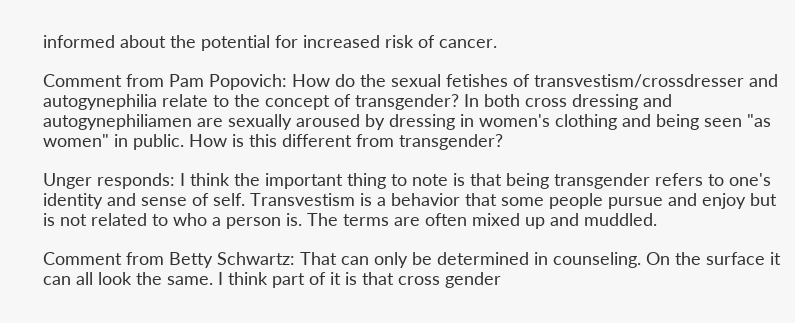informed about the potential for increased risk of cancer.

Comment from Pam Popovich: How do the sexual fetishes of transvestism/crossdresser and autogynephilia relate to the concept of transgender? In both cross dressing and autogynephiliamen are sexually aroused by dressing in women's clothing and being seen "as women" in public. How is this different from transgender?

Unger responds: I think the important thing to note is that being transgender refers to one's identity and sense of self. Transvestism is a behavior that some people pursue and enjoy but is not related to who a person is. The terms are often mixed up and muddled.

Comment from Betty Schwartz: That can only be determined in counseling. On the surface it can all look the same. I think part of it is that cross gender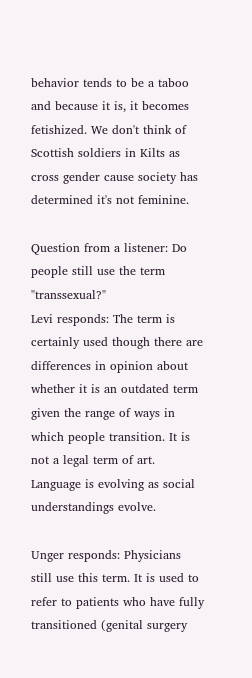behavior tends to be a taboo and because it is, it becomes fetishized. We don't think of Scottish soldiers in Kilts as cross gender cause society has determined it's not feminine.

Question from a listener: Do people still use the term "transsexual?"
Levi responds: The term is certainly used though there are differences in opinion about whether it is an outdated term given the range of ways in which people transition. It is not a legal term of art. Language is evolving as social understandings evolve.

Unger responds: Physicians still use this term. It is used to refer to patients who have fully transitioned (genital surgery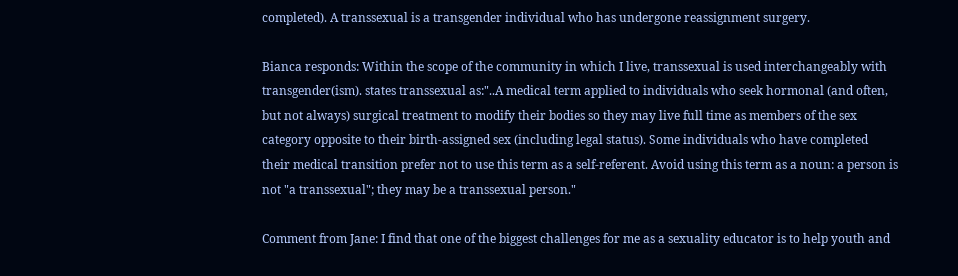completed). A transsexual is a transgender individual who has undergone reassignment surgery.

Bianca responds: Within the scope of the community in which I live, transsexual is used interchangeably with transgender(ism). states transsexual as:"..A medical term applied to individuals who seek hormonal (and often, but not always) surgical treatment to modify their bodies so they may live full time as members of the sex category opposite to their birth-assigned sex (including legal status). Some individuals who have completed their medical transition prefer not to use this term as a self-referent. Avoid using this term as a noun: a person is not "a transsexual"; they may be a transsexual person."

Comment from Jane: I find that one of the biggest challenges for me as a sexuality educator is to help youth and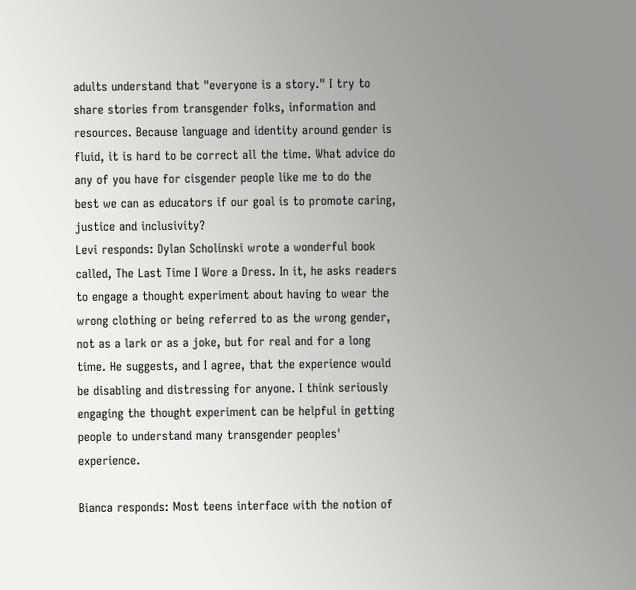adults understand that "everyone is a story." I try to share stories from transgender folks, information and resources. Because language and identity around gender is fluid, it is hard to be correct all the time. What advice do any of you have for cisgender people like me to do the best we can as educators if our goal is to promote caring, justice and inclusivity?
Levi responds: Dylan Scholinski wrote a wonderful book called, The Last Time I Wore a Dress. In it, he asks readers to engage a thought experiment about having to wear the wrong clothing or being referred to as the wrong gender, not as a lark or as a joke, but for real and for a long time. He suggests, and I agree, that the experience would be disabling and distressing for anyone. I think seriously engaging the thought experiment can be helpful in getting people to understand many transgender peoples' experience.

Bianca responds: Most teens interface with the notion of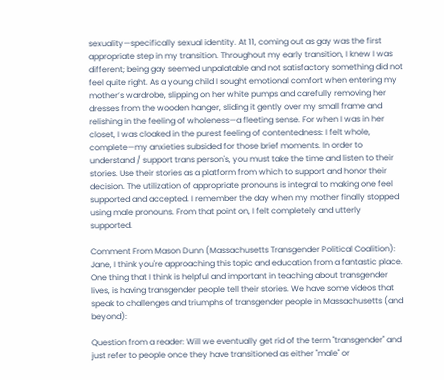sexuality—specifically sexual identity. At 11, coming out as gay was the first appropriate step in my transition. Throughout my early transition, I knew I was different; being gay seemed unpalatable and not satisfactory something did not feel quite right. As a young child I sought emotional comfort when entering my mother’s wardrobe, slipping on her white pumps and carefully removing her dresses from the wooden hanger, sliding it gently over my small frame and relishing in the feeling of wholeness—a fleeting sense. For when I was in her closet, I was cloaked in the purest feeling of contentedness: I felt whole, complete—my anxieties subsided for those brief moments. In order to understand / support trans person's, you must take the time and listen to their stories. Use their stories as a platform from which to support and honor their decision. The utilization of appropriate pronouns is integral to making one feel supported and accepted. I remember the day when my mother finally stopped using male pronouns. From that point on, I felt completely and utterly supported.

Comment From Mason Dunn (Massachusetts Transgender Political Coalition): Jane, I think you're approaching this topic and education from a fantastic place. One thing that I think is helpful and important in teaching about transgender lives, is having transgender people tell their stories. We have some videos that speak to challenges and triumphs of transgender people in Massachusetts (and beyond):

Question from a reader: Will we eventually get rid of the term "transgender" and just refer to people once they have transitioned as either "male" or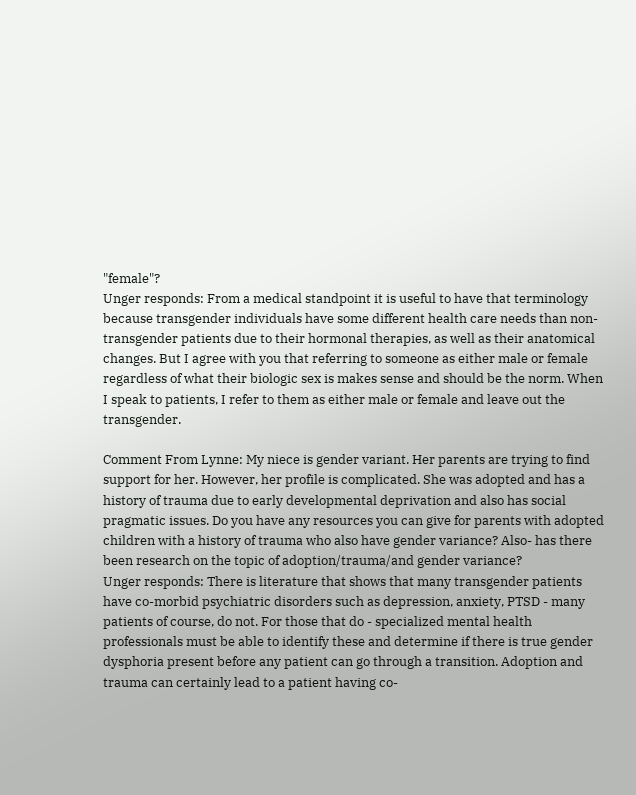"female"?
Unger responds: From a medical standpoint it is useful to have that terminology because transgender individuals have some different health care needs than non-transgender patients due to their hormonal therapies, as well as their anatomical changes. But I agree with you that referring to someone as either male or female regardless of what their biologic sex is makes sense and should be the norm. When I speak to patients, I refer to them as either male or female and leave out the transgender.

Comment From Lynne: My niece is gender variant. Her parents are trying to find support for her. However, her profile is complicated. She was adopted and has a history of trauma due to early developmental deprivation and also has social pragmatic issues. Do you have any resources you can give for parents with adopted children with a history of trauma who also have gender variance? Also- has there been research on the topic of adoption/trauma/and gender variance?
Unger responds: There is literature that shows that many transgender patients have co-morbid psychiatric disorders such as depression, anxiety, PTSD - many patients of course, do not. For those that do - specialized mental health professionals must be able to identify these and determine if there is true gender dysphoria present before any patient can go through a transition. Adoption and trauma can certainly lead to a patient having co-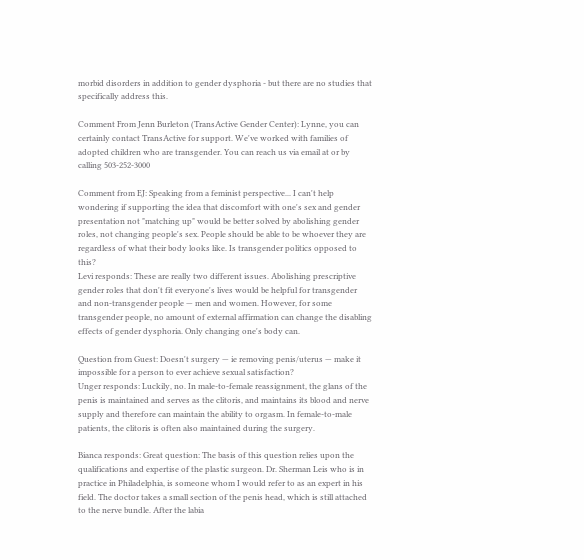morbid disorders in addition to gender dysphoria - but there are no studies that specifically address this.

Comment From Jenn Burleton (TransActive Gender Center): Lynne, you can certainly contact TransActive for support. We've worked with families of adopted children who are transgender. You can reach us via email at or by calling 503-252-3000

Comment from EJ: Speaking from a feminist perspective... I can't help wondering if supporting the idea that discomfort with one's sex and gender presentation not "matching up" would be better solved by abolishing gender roles, not changing people's sex. People should be able to be whoever they are regardless of what their body looks like. Is transgender politics opposed to this?
Levi responds: These are really two different issues. Abolishing prescriptive gender roles that don't fit everyone's lives would be helpful for transgender and non-transgender people — men and women. However, for some transgender people, no amount of external affirmation can change the disabling effects of gender dysphoria. Only changing one's body can.

Question from Guest: Doesn't surgery — ie removing penis/uterus — make it impossible for a person to ever achieve sexual satisfaction?
Unger responds: Luckily, no. In male-to-female reassignment, the glans of the penis is maintained and serves as the clitoris, and maintains its blood and nerve supply and therefore can maintain the ability to orgasm. In female-to-male patients, the clitoris is often also maintained during the surgery.

Bianca responds: Great question: The basis of this question relies upon the qualifications and expertise of the plastic surgeon. Dr. Sherman Leis who is in practice in Philadelphia, is someone whom I would refer to as an expert in his field. The doctor takes a small section of the penis head, which is still attached to the nerve bundle. After the labia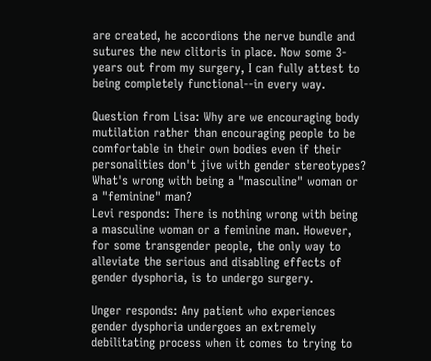are created, he accordions the nerve bundle and sutures the new clitoris in place. Now some 3-years out from my surgery, I can fully attest to being completely functional--in every way.

Question from Lisa: Why are we encouraging body mutilation rather than encouraging people to be comfortable in their own bodies even if their personalities don't jive with gender stereotypes? What's wrong with being a "masculine" woman or a "feminine" man?
Levi responds: There is nothing wrong with being a masculine woman or a feminine man. However, for some transgender people, the only way to alleviate the serious and disabling effects of gender dysphoria, is to undergo surgery.

Unger responds: Any patient who experiences gender dysphoria undergoes an extremely debilitating process when it comes to trying to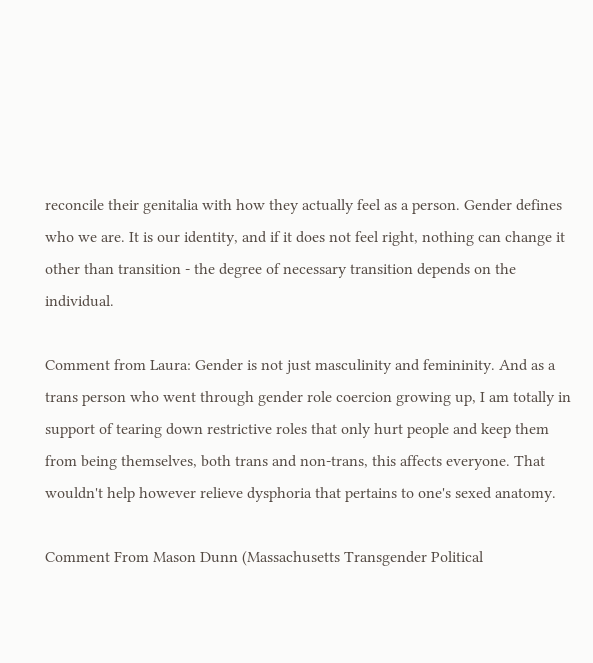reconcile their genitalia with how they actually feel as a person. Gender defines who we are. It is our identity, and if it does not feel right, nothing can change it other than transition - the degree of necessary transition depends on the individual.

Comment from Laura: Gender is not just masculinity and femininity. And as a trans person who went through gender role coercion growing up, I am totally in support of tearing down restrictive roles that only hurt people and keep them from being themselves, both trans and non-trans, this affects everyone. That wouldn't help however relieve dysphoria that pertains to one's sexed anatomy.

Comment From Mason Dunn (Massachusetts Transgender Political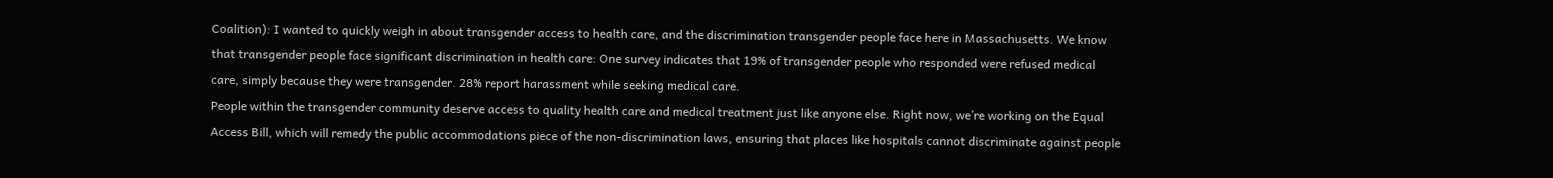Coalition): I wanted to quickly weigh in about transgender access to health care, and the discrimination transgender people face here in Massachusetts. We know that transgender people face significant discrimination in health care: One survey indicates that 19% of transgender people who responded were refused medical care, simply because they were transgender. 28% report harassment while seeking medical care.
People within the transgender community deserve access to quality health care and medical treatment just like anyone else. Right now, we’re working on the Equal Access Bill, which will remedy the public accommodations piece of the non-discrimination laws, ensuring that places like hospitals cannot discriminate against people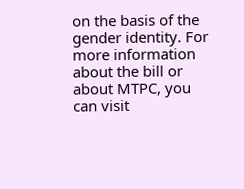on the basis of the gender identity. For more information about the bill or about MTPC, you can visit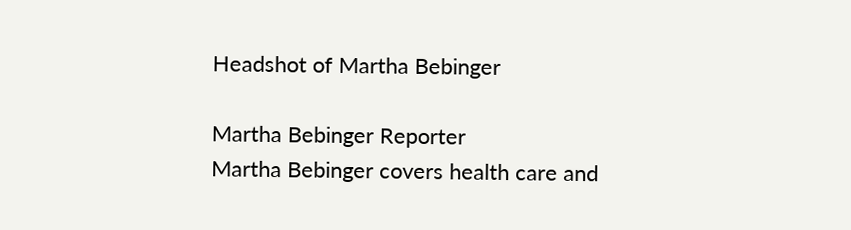Headshot of Martha Bebinger

Martha Bebinger Reporter
Martha Bebinger covers health care and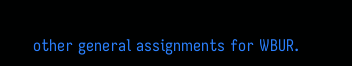other general assignments for WBUR.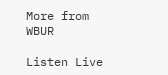More from WBUR

Listen Live